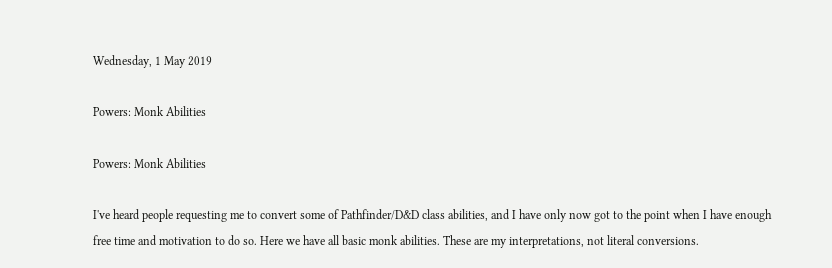Wednesday, 1 May 2019

Powers: Monk Abilities

Powers: Monk Abilities

I've heard people requesting me to convert some of Pathfinder/D&D class abilities, and I have only now got to the point when I have enough free time and motivation to do so. Here we have all basic monk abilities. These are my interpretations, not literal conversions.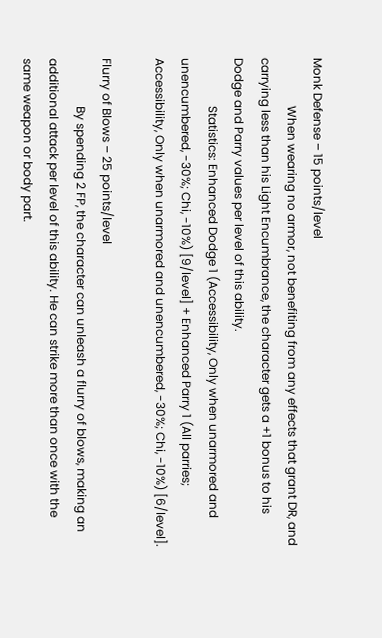Monk Defense – 15 points/level
                When wearing no armor, not benefiting from any effects that grant DR, and carrying less than his Light Encumbrance, the character gets a +1 bonus to his Dodge and Parry values per level of this ability.
                Statistics: Enhanced Dodge 1 (Accessibility, Only when unarmored and unencumbered, -30%; Chi, -10%) [9/level] + Enhanced Parry 1 (All parries; Accessibility, Only when unarmored and unencumbered, -30%; Chi, -10%) [6/level].

Flurry of Blows – 25 points/level
                By spending 2 FP, the character can unleash a flurry of blows, making an additional attack per level of this ability. He can strike more than once with the same weapon or body part.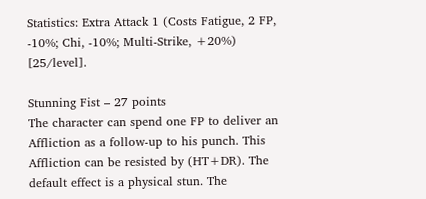Statistics: Extra Attack 1 (Costs Fatigue, 2 FP, -10%; Chi, -10%; Multi-Strike, +20%) [25/level].

Stunning Fist – 27 points
The character can spend one FP to deliver an Affliction as a follow-up to his punch. This Affliction can be resisted by (HT+DR). The default effect is a physical stun. The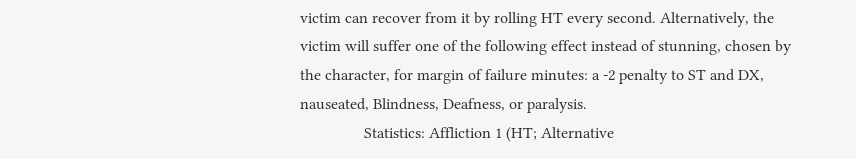victim can recover from it by rolling HT every second. Alternatively, the victim will suffer one of the following effect instead of stunning, chosen by the character, for margin of failure minutes: a -2 penalty to ST and DX, nauseated, Blindness, Deafness, or paralysis.
                Statistics: Affliction 1 (HT; Alternative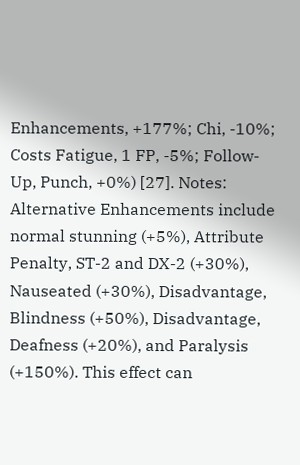Enhancements, +177%; Chi, -10%; Costs Fatigue, 1 FP, -5%; Follow-Up, Punch, +0%) [27]. Notes: Alternative Enhancements include normal stunning (+5%), Attribute Penalty, ST-2 and DX-2 (+30%), Nauseated (+30%), Disadvantage, Blindness (+50%), Disadvantage, Deafness (+20%), and Paralysis (+150%). This effect can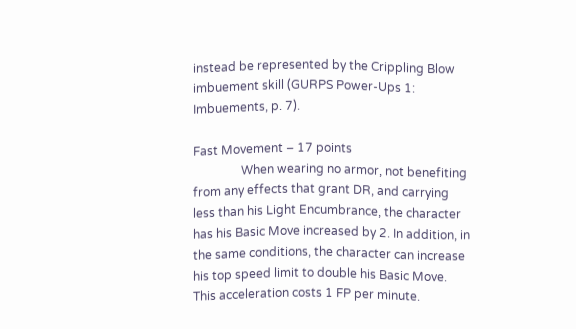instead be represented by the Crippling Blow imbuement skill (GURPS Power-Ups 1: Imbuements, p. 7).

Fast Movement – 17 points
                When wearing no armor, not benefiting from any effects that grant DR, and carrying less than his Light Encumbrance, the character has his Basic Move increased by 2. In addition, in the same conditions, the character can increase his top speed limit to double his Basic Move. This acceleration costs 1 FP per minute.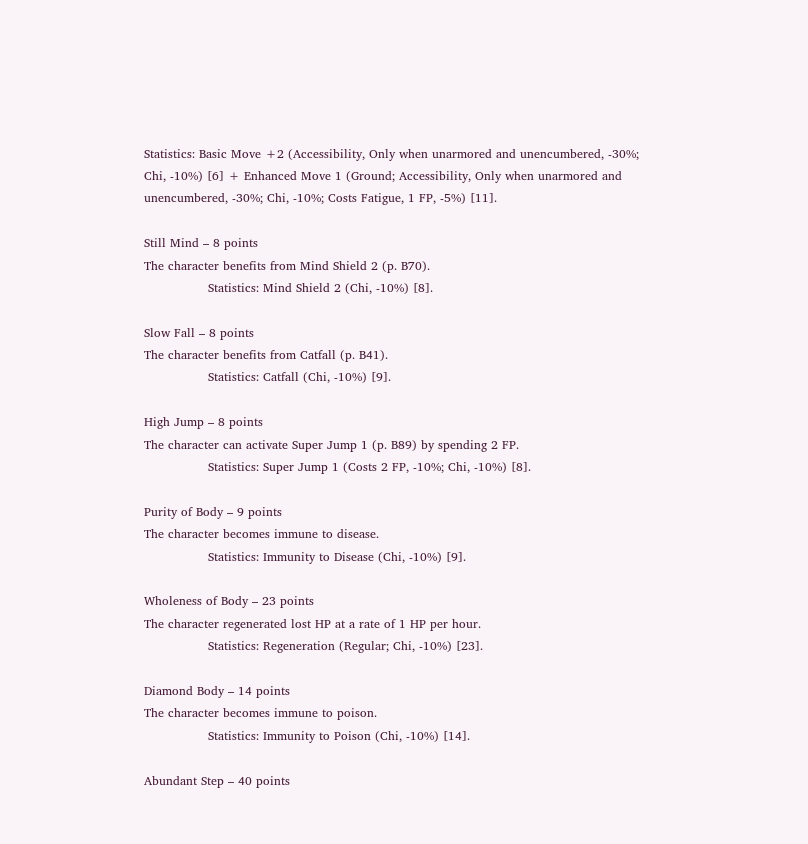Statistics: Basic Move +2 (Accessibility, Only when unarmored and unencumbered, -30%; Chi, -10%) [6] + Enhanced Move 1 (Ground; Accessibility, Only when unarmored and unencumbered, -30%; Chi, -10%; Costs Fatigue, 1 FP, -5%) [11].

Still Mind – 8 points
The character benefits from Mind Shield 2 (p. B70).
                Statistics: Mind Shield 2 (Chi, -10%) [8].

Slow Fall – 8 points
The character benefits from Catfall (p. B41).
                Statistics: Catfall (Chi, -10%) [9].

High Jump – 8 points
The character can activate Super Jump 1 (p. B89) by spending 2 FP.
                Statistics: Super Jump 1 (Costs 2 FP, -10%; Chi, -10%) [8].

Purity of Body – 9 points
The character becomes immune to disease.
                Statistics: Immunity to Disease (Chi, -10%) [9].

Wholeness of Body – 23 points
The character regenerated lost HP at a rate of 1 HP per hour.
                Statistics: Regeneration (Regular; Chi, -10%) [23].

Diamond Body – 14 points
The character becomes immune to poison.
                Statistics: Immunity to Poison (Chi, -10%) [14].

Abundant Step – 40 points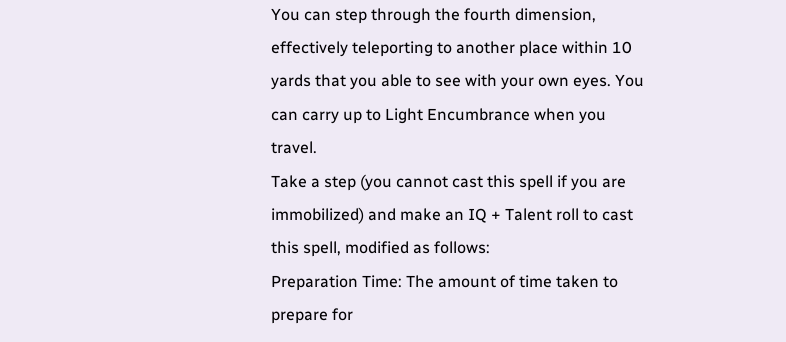You can step through the fourth dimension, effectively teleporting to another place within 10 yards that you able to see with your own eyes. You can carry up to Light Encumbrance when you travel.
Take a step (you cannot cast this spell if you are immobilized) and make an IQ + Talent roll to cast this spell, modified as follows:
Preparation Time: The amount of time taken to prepare for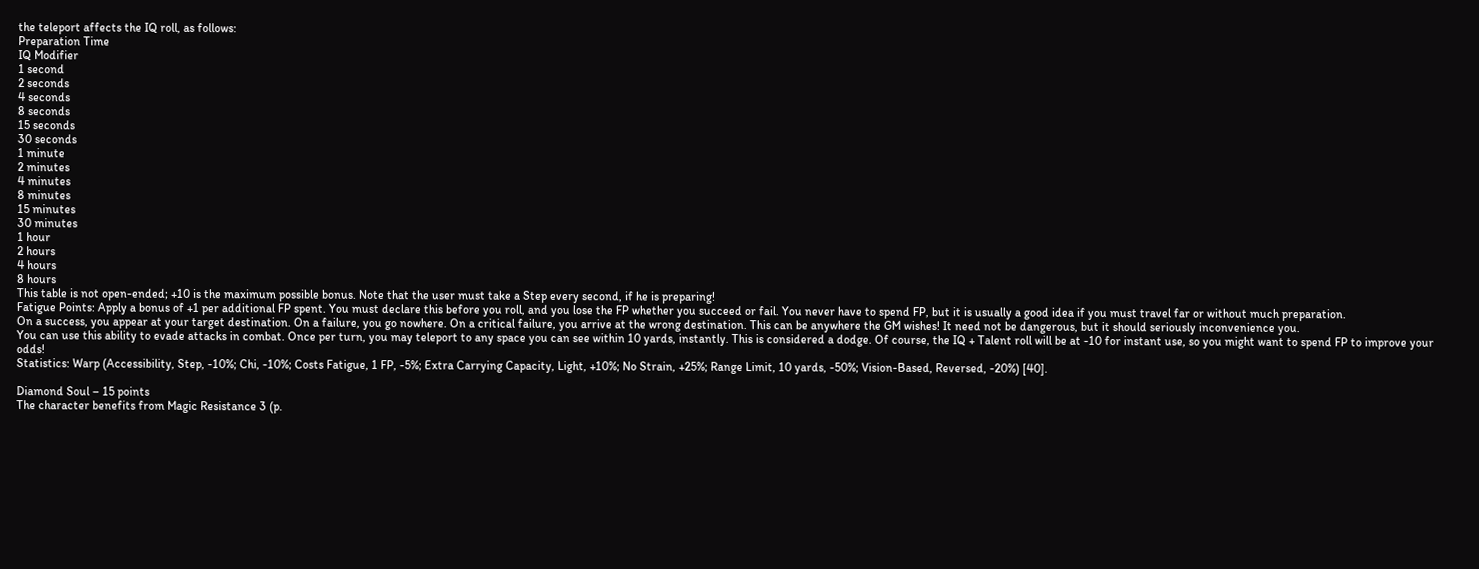the teleport affects the IQ roll, as follows:
Preparation Time
IQ Modifier
1 second
2 seconds
4 seconds
8 seconds
15 seconds
30 seconds
1 minute
2 minutes
4 minutes
8 minutes
15 minutes
30 minutes
1 hour
2 hours
4 hours
8 hours
This table is not open-ended; +10 is the maximum possible bonus. Note that the user must take a Step every second, if he is preparing!
Fatigue Points: Apply a bonus of +1 per additional FP spent. You must declare this before you roll, and you lose the FP whether you succeed or fail. You never have to spend FP, but it is usually a good idea if you must travel far or without much preparation.
On a success, you appear at your target destination. On a failure, you go nowhere. On a critical failure, you arrive at the wrong destination. This can be anywhere the GM wishes! It need not be dangerous, but it should seriously inconvenience you.
You can use this ability to evade attacks in combat. Once per turn, you may teleport to any space you can see within 10 yards, instantly. This is considered a dodge. Of course, the IQ + Talent roll will be at -10 for instant use, so you might want to spend FP to improve your odds!
Statistics: Warp (Accessibility, Step, -10%; Chi, -10%; Costs Fatigue, 1 FP, -5%; Extra Carrying Capacity, Light, +10%; No Strain, +25%; Range Limit, 10 yards, -50%; Vision-Based, Reversed, -20%) [40].

Diamond Soul – 15 points
The character benefits from Magic Resistance 3 (p.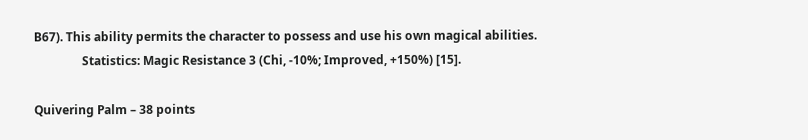B67). This ability permits the character to possess and use his own magical abilities.
                Statistics: Magic Resistance 3 (Chi, -10%; Improved, +150%) [15].

Quivering Palm – 38 points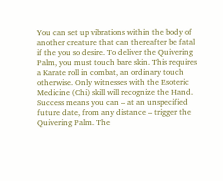You can set up vibrations within the body of another creature that can thereafter be fatal if the you so desire. To deliver the Quivering Palm, you must touch bare skin. This requires a Karate roll in combat, an ordinary touch otherwise. Only witnesses with the Esoteric Medicine (Chi) skill will recognize the Hand. Success means you can – at an unspecified future date, from any distance – trigger the Quivering Palm. The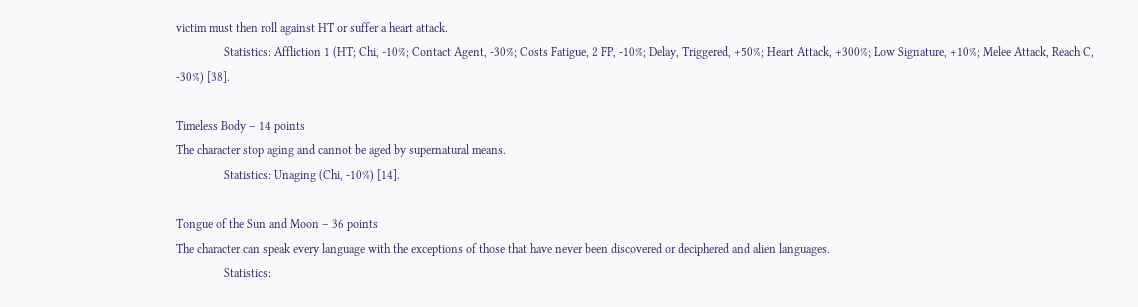victim must then roll against HT or suffer a heart attack.
                Statistics: Affliction 1 (HT; Chi, -10%; Contact Agent, -30%; Costs Fatigue, 2 FP, -10%; Delay, Triggered, +50%; Heart Attack, +300%; Low Signature, +10%; Melee Attack, Reach C, -30%) [38].

Timeless Body – 14 points
The character stop aging and cannot be aged by supernatural means.
                Statistics: Unaging (Chi, -10%) [14].

Tongue of the Sun and Moon – 36 points
The character can speak every language with the exceptions of those that have never been discovered or deciphered and alien languages.
                Statistics: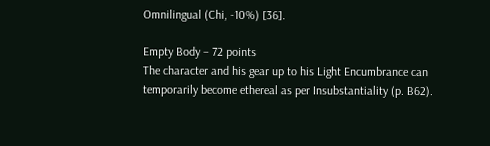Omnilingual (Chi, -10%) [36].

Empty Body – 72 points
The character and his gear up to his Light Encumbrance can temporarily become ethereal as per Insubstantiality (p. B62).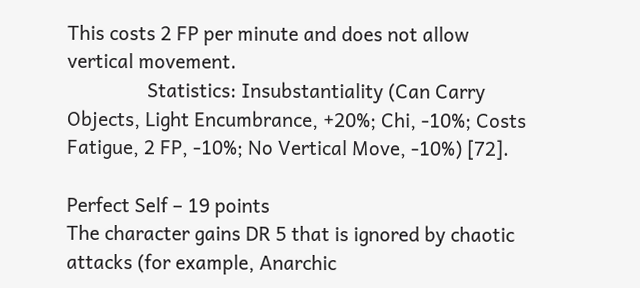This costs 2 FP per minute and does not allow vertical movement.
                Statistics: Insubstantiality (Can Carry Objects, Light Encumbrance, +20%; Chi, -10%; Costs Fatigue, 2 FP, -10%; No Vertical Move, -10%) [72].

Perfect Self – 19 points
The character gains DR 5 that is ignored by chaotic attacks (for example, Anarchic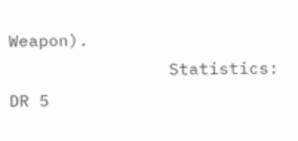Weapon).
                Statistics: DR 5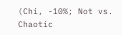(Chi, -10%; Not vs. Chaotic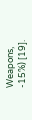Weapons, -15%) [19].